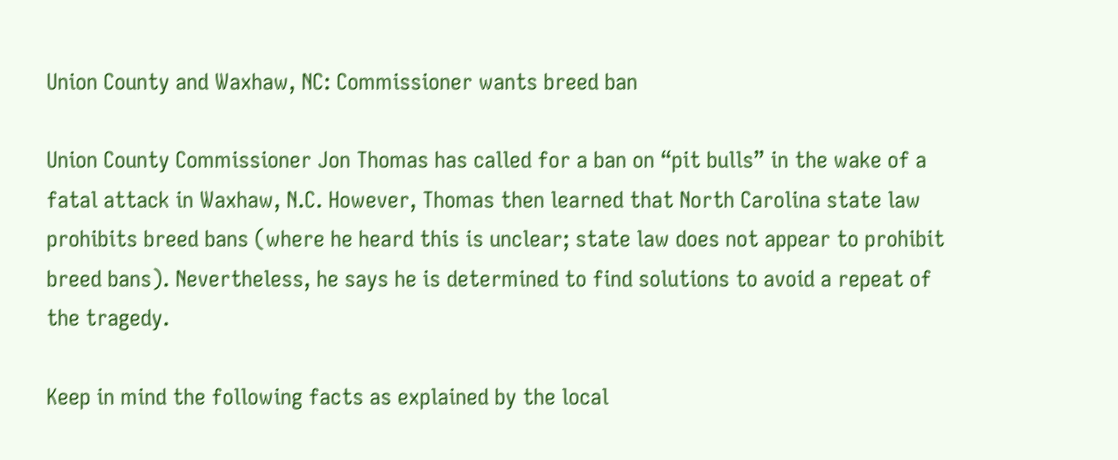Union County and Waxhaw, NC: Commissioner wants breed ban

Union County Commissioner Jon Thomas has called for a ban on “pit bulls” in the wake of a fatal attack in Waxhaw, N.C. However, Thomas then learned that North Carolina state law prohibits breed bans (where he heard this is unclear; state law does not appear to prohibit breed bans). Nevertheless, he says he is determined to find solutions to avoid a repeat of the tragedy.

Keep in mind the following facts as explained by the local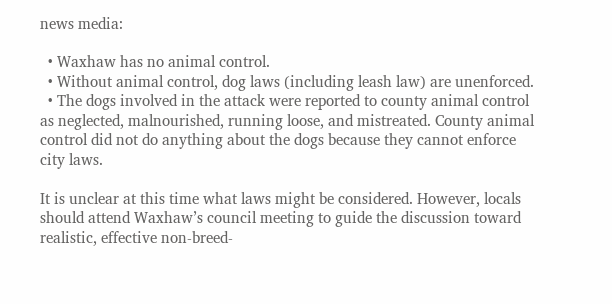news media:

  • Waxhaw has no animal control.
  • Without animal control, dog laws (including leash law) are unenforced.
  • The dogs involved in the attack were reported to county animal control as neglected, malnourished, running loose, and mistreated. County animal control did not do anything about the dogs because they cannot enforce city laws.

It is unclear at this time what laws might be considered. However, locals should attend Waxhaw’s council meeting to guide the discussion toward realistic, effective non-breed-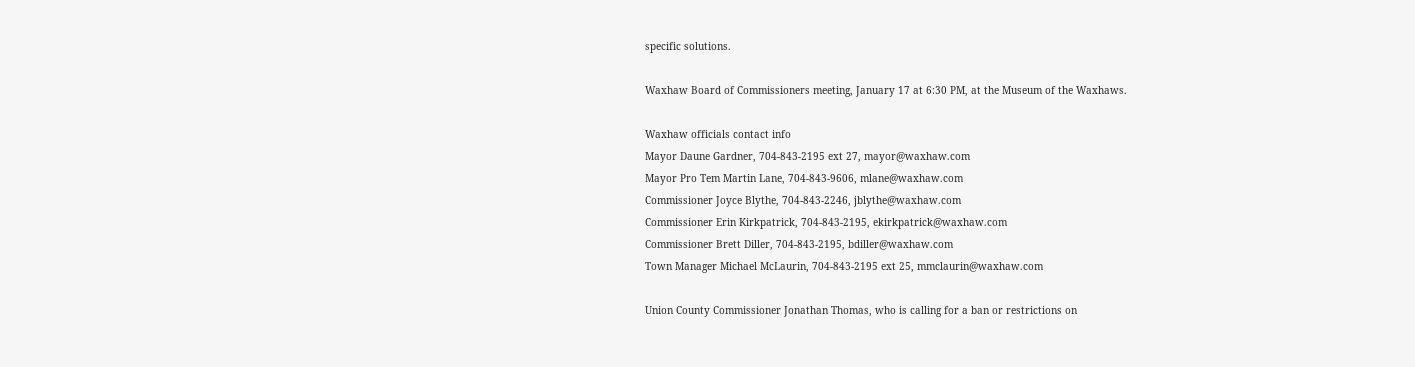specific solutions.

Waxhaw Board of Commissioners meeting, January 17 at 6:30 PM, at the Museum of the Waxhaws.

Waxhaw officials contact info
Mayor Daune Gardner, 704-843-2195 ext 27, mayor@waxhaw.com
Mayor Pro Tem Martin Lane, 704-843-9606, mlane@waxhaw.com
Commissioner Joyce Blythe, 704-843-2246, jblythe@waxhaw.com
Commissioner Erin Kirkpatrick, 704-843-2195, ekirkpatrick@waxhaw.com
Commissioner Brett Diller, 704-843-2195, bdiller@waxhaw.com
Town Manager Michael McLaurin, 704-843-2195 ext 25, mmclaurin@waxhaw.com

Union County Commissioner Jonathan Thomas, who is calling for a ban or restrictions on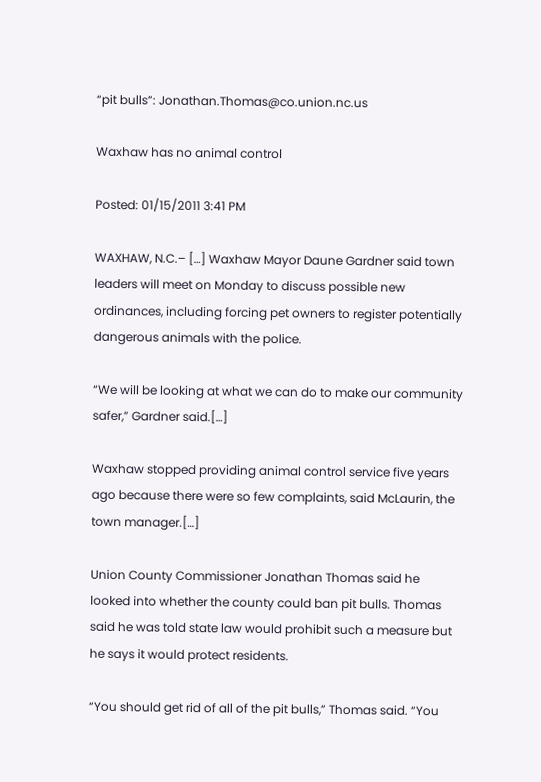“pit bulls”: Jonathan.Thomas@co.union.nc.us

Waxhaw has no animal control

Posted: 01/15/2011 3:41 PM

WAXHAW, N.C.– […] Waxhaw Mayor Daune Gardner said town leaders will meet on Monday to discuss possible new ordinances, including forcing pet owners to register potentially dangerous animals with the police.

“We will be looking at what we can do to make our community safer,” Gardner said.[…]

Waxhaw stopped providing animal control service five years ago because there were so few complaints, said McLaurin, the town manager.[…]

Union County Commissioner Jonathan Thomas said he looked into whether the county could ban pit bulls. Thomas said he was told state law would prohibit such a measure but he says it would protect residents.

“You should get rid of all of the pit bulls,” Thomas said. “You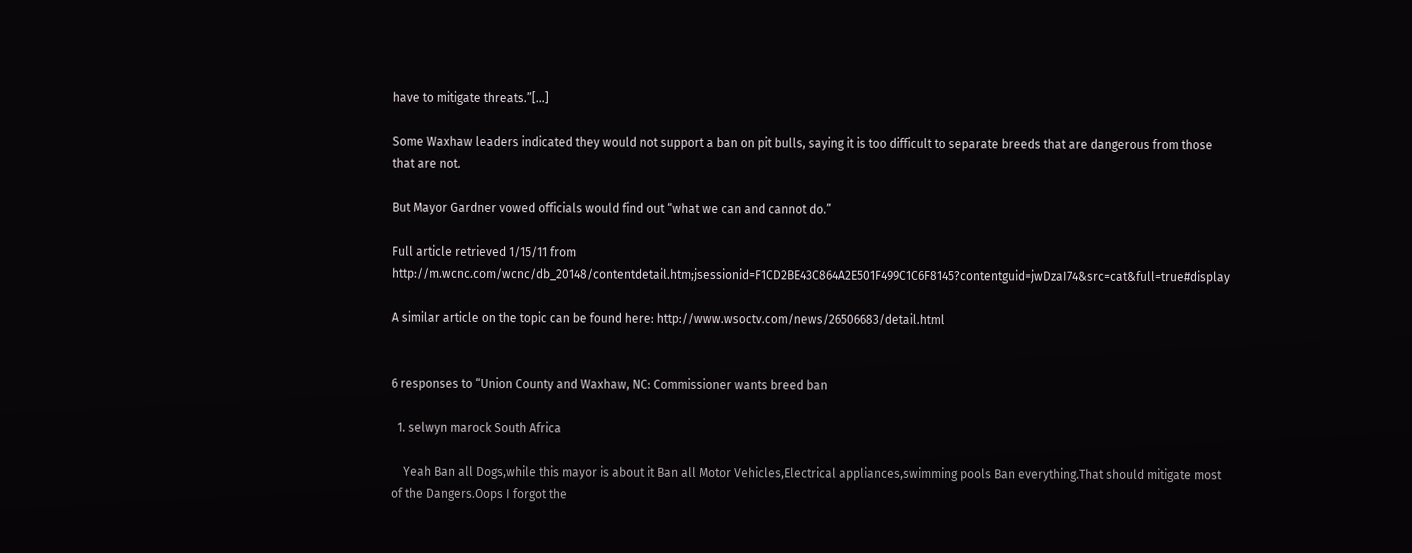have to mitigate threats.”[…]

Some Waxhaw leaders indicated they would not support a ban on pit bulls, saying it is too difficult to separate breeds that are dangerous from those that are not.

But Mayor Gardner vowed officials would find out “what we can and cannot do.”

Full article retrieved 1/15/11 from http://m.wcnc.com/wcnc/db_20148/contentdetail.htm;jsessionid=F1CD2BE43C864A2E501F499C1C6F8145?contentguid=jwDzaI74&src=cat&full=true#display

A similar article on the topic can be found here: http://www.wsoctv.com/news/26506683/detail.html


6 responses to “Union County and Waxhaw, NC: Commissioner wants breed ban

  1. selwyn marock South Africa

    Yeah Ban all Dogs,while this mayor is about it Ban all Motor Vehicles,Electrical appliances,swimming pools Ban everything.That should mitigate most of the Dangers.Oops I forgot the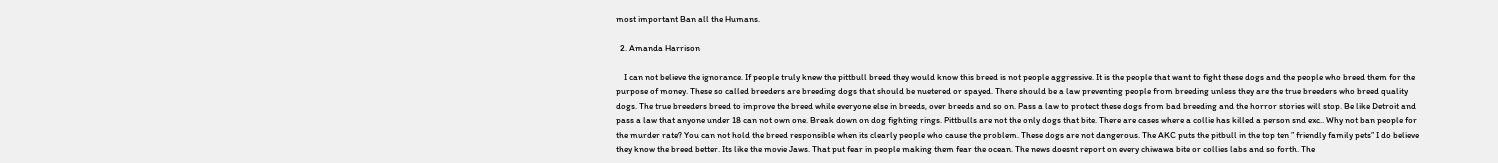most important Ban all the Humans.

  2. Amanda Harrison

    I can not believe the ignorance. If people truly knew the pittbull breed they would know this breed is not people aggressive. It is the people that want to fight these dogs and the people who breed them for the purpose of money. These so called breeders are breeding dogs that should be nuetered or spayed. There should be a law preventing people from breeding unless they are the true breeders who breed quality dogs. The true breeders breed to improve the breed while everyone else in breeds, over breeds and so on. Pass a law to protect these dogs from bad breeding and the horror stories will stop. Be like Detroit and pass a law that anyone under 18 can not own one. Break down on dog fighting rings. Pittbulls are not the only dogs that bite. There are cases where a collie has killed a person snd exc.. Why not ban people for the murder rate? You can not hold the breed responsible when its clearly people who cause the problem. These dogs are not dangerous. The AKC puts the pitbull in the top ten ” friendly family pets” I do believe they know the breed better. Its like the movie Jaws. That put fear in people making them fear the ocean. The news doesnt report on every chiwawa bite or collies labs and so forth. The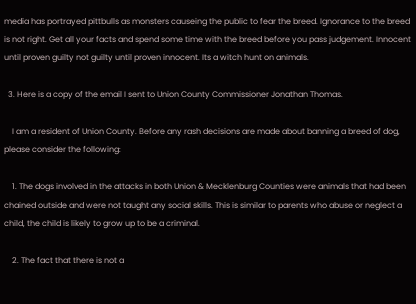media has portrayed pittbulls as monsters causeing the public to fear the breed. Ignorance to the breed is not right. Get all your facts and spend some time with the breed before you pass judgement. Innocent until proven guilty not guilty until proven innocent. Its a witch hunt on animals.

  3. Here is a copy of the email I sent to Union County Commissioner Jonathan Thomas.

    I am a resident of Union County. Before any rash decisions are made about banning a breed of dog, please consider the following:

    1. The dogs involved in the attacks in both Union & Mecklenburg Counties were animals that had been chained outside and were not taught any social skills. This is similar to parents who abuse or neglect a child, the child is likely to grow up to be a criminal.

    2. The fact that there is not a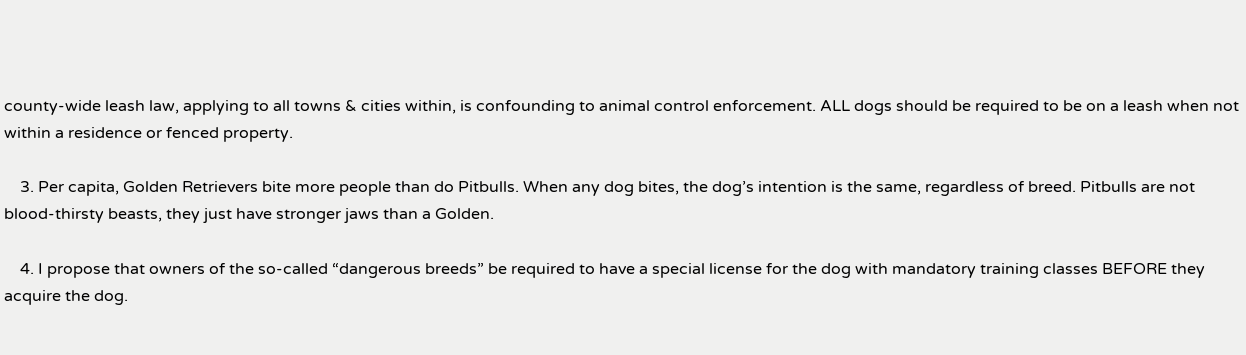county-wide leash law, applying to all towns & cities within, is confounding to animal control enforcement. ALL dogs should be required to be on a leash when not within a residence or fenced property.

    3. Per capita, Golden Retrievers bite more people than do Pitbulls. When any dog bites, the dog’s intention is the same, regardless of breed. Pitbulls are not blood-thirsty beasts, they just have stronger jaws than a Golden.

    4. I propose that owners of the so-called “dangerous breeds” be required to have a special license for the dog with mandatory training classes BEFORE they acquire the dog.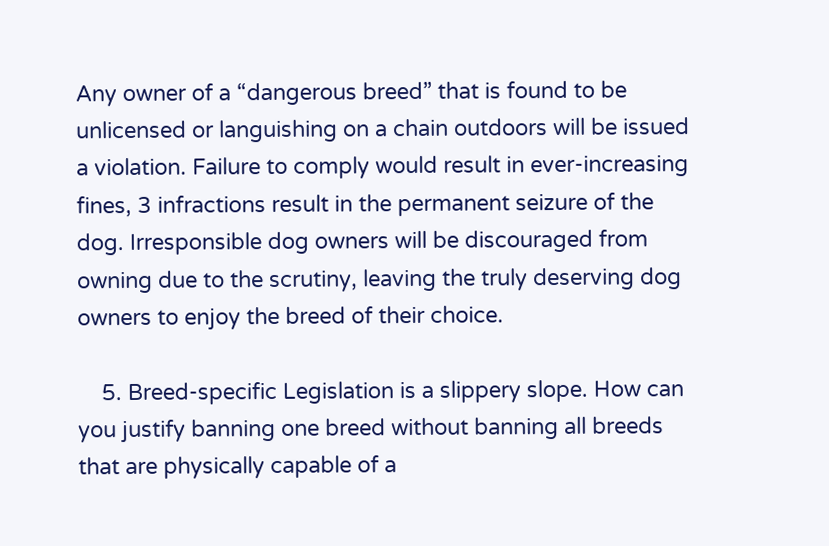Any owner of a “dangerous breed” that is found to be unlicensed or languishing on a chain outdoors will be issued a violation. Failure to comply would result in ever-increasing fines, 3 infractions result in the permanent seizure of the dog. Irresponsible dog owners will be discouraged from owning due to the scrutiny, leaving the truly deserving dog owners to enjoy the breed of their choice.

    5. Breed-specific Legislation is a slippery slope. How can you justify banning one breed without banning all breeds that are physically capable of a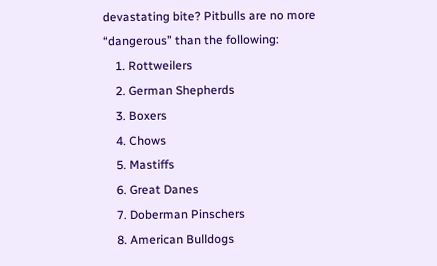devastating bite? Pitbulls are no more “dangerous” than the following:
    1. Rottweilers
    2. German Shepherds
    3. Boxers
    4. Chows
    5. Mastiffs
    6. Great Danes
    7. Doberman Pinschers
    8. American Bulldogs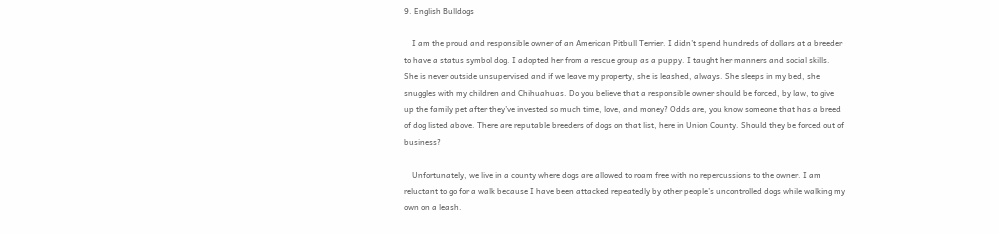9. English Bulldogs

    I am the proud and responsible owner of an American Pitbull Terrier. I didn’t spend hundreds of dollars at a breeder to have a status symbol dog. I adopted her from a rescue group as a puppy. I taught her manners and social skills. She is never outside unsupervised and if we leave my property, she is leashed, always. She sleeps in my bed, she snuggles with my children and Chihuahuas. Do you believe that a responsible owner should be forced, by law, to give up the family pet after they’ve invested so much time, love, and money? Odds are, you know someone that has a breed of dog listed above. There are reputable breeders of dogs on that list, here in Union County. Should they be forced out of business?

    Unfortunately, we live in a county where dogs are allowed to roam free with no repercussions to the owner. I am reluctant to go for a walk because I have been attacked repeatedly by other people’s uncontrolled dogs while walking my own on a leash.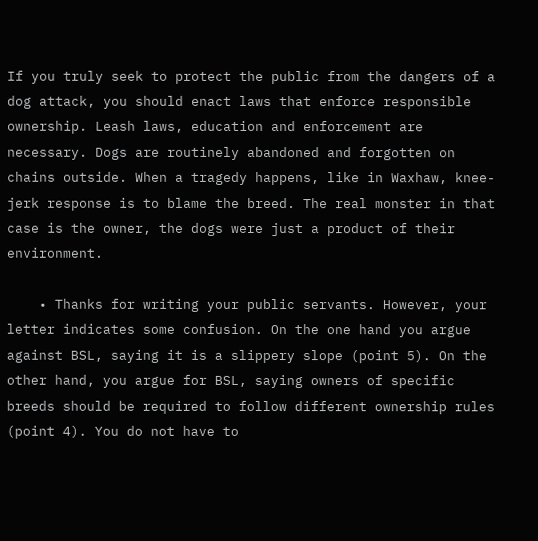If you truly seek to protect the public from the dangers of a dog attack, you should enact laws that enforce responsible ownership. Leash laws, education and enforcement are necessary. Dogs are routinely abandoned and forgotten on chains outside. When a tragedy happens, like in Waxhaw, knee-jerk response is to blame the breed. The real monster in that case is the owner, the dogs were just a product of their environment.

    • Thanks for writing your public servants. However, your letter indicates some confusion. On the one hand you argue against BSL, saying it is a slippery slope (point 5). On the other hand, you argue for BSL, saying owners of specific breeds should be required to follow different ownership rules (point 4). You do not have to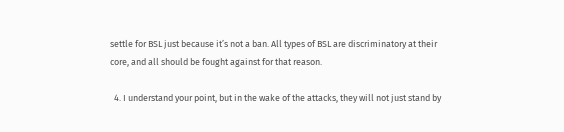settle for BSL just because it’s not a ban. All types of BSL are discriminatory at their core, and all should be fought against for that reason.

  4. I understand your point, but in the wake of the attacks, they will not just stand by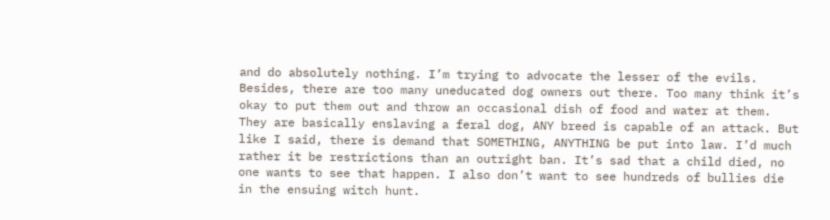and do absolutely nothing. I’m trying to advocate the lesser of the evils. Besides, there are too many uneducated dog owners out there. Too many think it’s okay to put them out and throw an occasional dish of food and water at them. They are basically enslaving a feral dog, ANY breed is capable of an attack. But like I said, there is demand that SOMETHING, ANYTHING be put into law. I’d much rather it be restrictions than an outright ban. It’s sad that a child died, no one wants to see that happen. I also don’t want to see hundreds of bullies die in the ensuing witch hunt.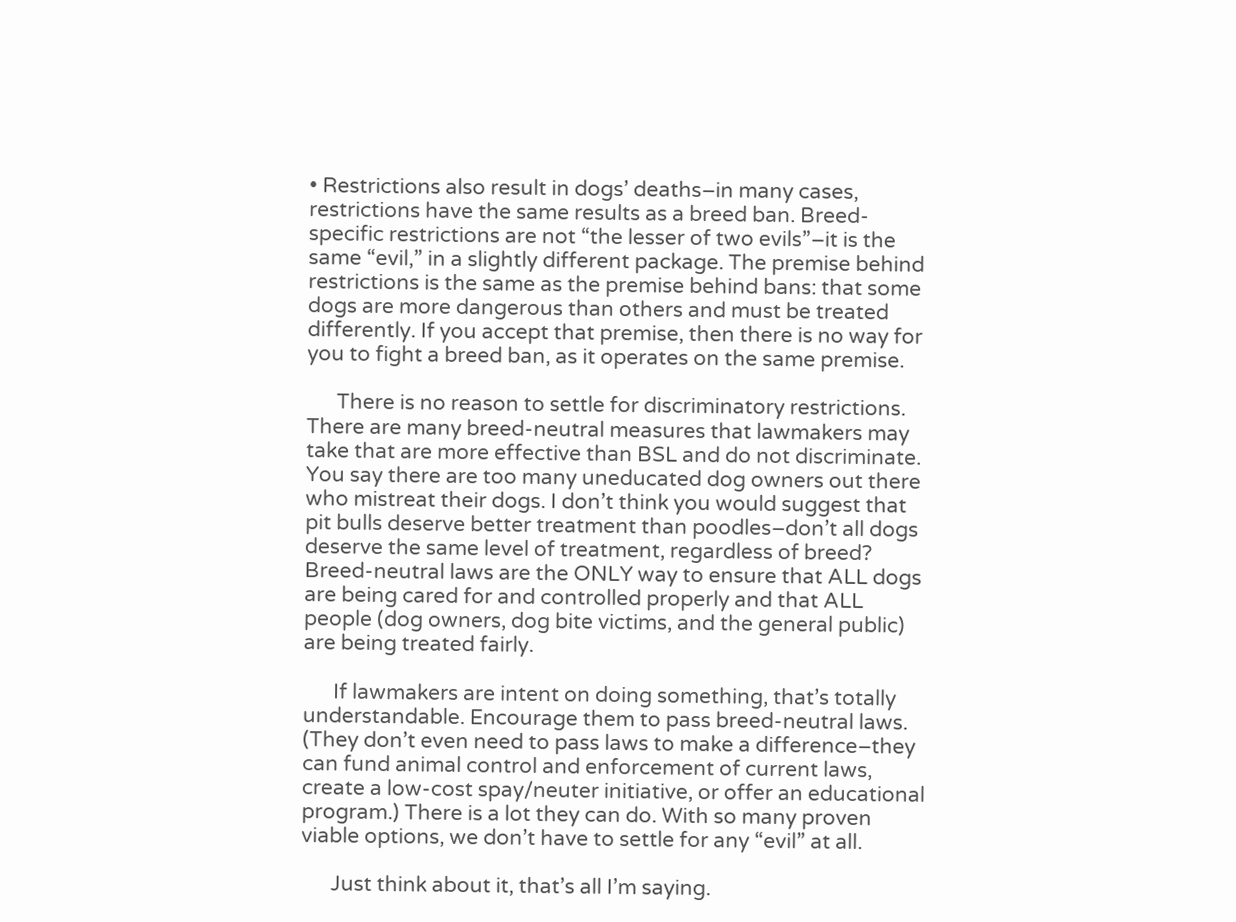• Restrictions also result in dogs’ deaths–in many cases, restrictions have the same results as a breed ban. Breed-specific restrictions are not “the lesser of two evils”–it is the same “evil,” in a slightly different package. The premise behind restrictions is the same as the premise behind bans: that some dogs are more dangerous than others and must be treated differently. If you accept that premise, then there is no way for you to fight a breed ban, as it operates on the same premise.

      There is no reason to settle for discriminatory restrictions. There are many breed-neutral measures that lawmakers may take that are more effective than BSL and do not discriminate. You say there are too many uneducated dog owners out there who mistreat their dogs. I don’t think you would suggest that pit bulls deserve better treatment than poodles–don’t all dogs deserve the same level of treatment, regardless of breed? Breed-neutral laws are the ONLY way to ensure that ALL dogs are being cared for and controlled properly and that ALL people (dog owners, dog bite victims, and the general public) are being treated fairly.

      If lawmakers are intent on doing something, that’s totally understandable. Encourage them to pass breed-neutral laws. (They don’t even need to pass laws to make a difference–they can fund animal control and enforcement of current laws, create a low-cost spay/neuter initiative, or offer an educational program.) There is a lot they can do. With so many proven viable options, we don’t have to settle for any “evil” at all.

      Just think about it, that’s all I’m saying.